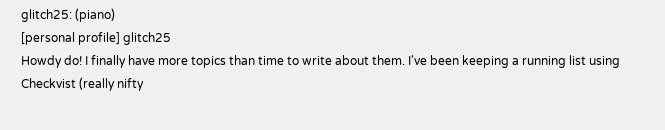glitch25: (piano)
[personal profile] glitch25
Howdy do! I finally have more topics than time to write about them. I've been keeping a running list using Checkvist (really nifty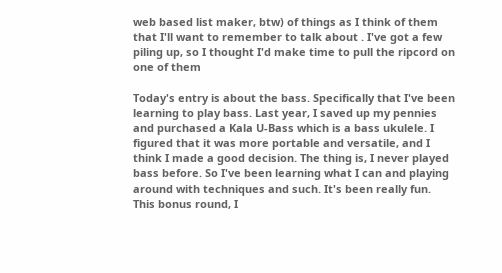web based list maker, btw) of things as I think of them that I'll want to remember to talk about . I've got a few piling up, so I thought I'd make time to pull the ripcord on one of them

Today's entry is about the bass. Specifically that I've been learning to play bass. Last year, I saved up my pennies and purchased a Kala U-Bass which is a bass ukulele. I figured that it was more portable and versatile, and I think I made a good decision. The thing is, I never played bass before. So I've been learning what I can and playing around with techniques and such. It's been really fun. This bonus round, I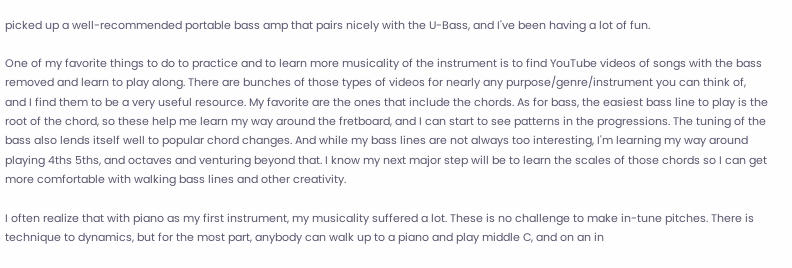picked up a well-recommended portable bass amp that pairs nicely with the U-Bass, and I've been having a lot of fun.

One of my favorite things to do to practice and to learn more musicality of the instrument is to find YouTube videos of songs with the bass removed and learn to play along. There are bunches of those types of videos for nearly any purpose/genre/instrument you can think of, and I find them to be a very useful resource. My favorite are the ones that include the chords. As for bass, the easiest bass line to play is the root of the chord, so these help me learn my way around the fretboard, and I can start to see patterns in the progressions. The tuning of the bass also lends itself well to popular chord changes. And while my bass lines are not always too interesting, I'm learning my way around playing 4ths 5ths, and octaves and venturing beyond that. I know my next major step will be to learn the scales of those chords so I can get more comfortable with walking bass lines and other creativity.

I often realize that with piano as my first instrument, my musicality suffered a lot. These is no challenge to make in-tune pitches. There is technique to dynamics, but for the most part, anybody can walk up to a piano and play middle C, and on an in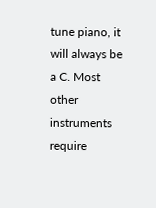tune piano, it will always be a C. Most other instruments require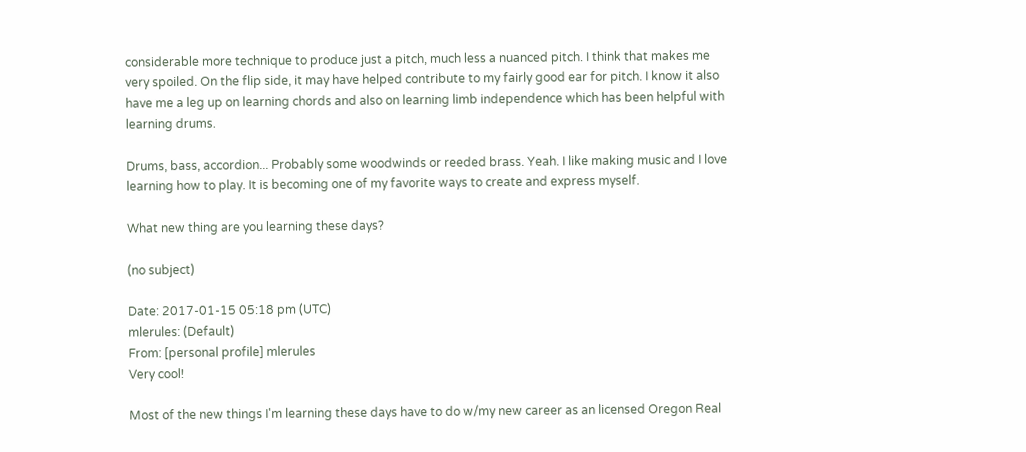considerable more technique to produce just a pitch, much less a nuanced pitch. I think that makes me very spoiled. On the flip side, it may have helped contribute to my fairly good ear for pitch. I know it also have me a leg up on learning chords and also on learning limb independence which has been helpful with learning drums.

Drums, bass, accordion... Probably some woodwinds or reeded brass. Yeah. I like making music and I love learning how to play. It is becoming one of my favorite ways to create and express myself.

What new thing are you learning these days?

(no subject)

Date: 2017-01-15 05:18 pm (UTC)
mlerules: (Default)
From: [personal profile] mlerules
Very cool!

Most of the new things I'm learning these days have to do w/my new career as an licensed Oregon Real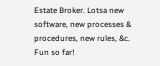Estate Broker. Lotsa new software, new processes & procedures, new rules, &c. Fun so far!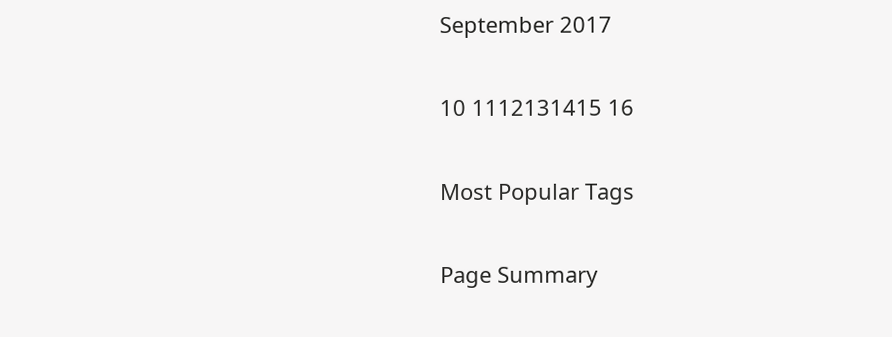September 2017

10 1112131415 16

Most Popular Tags

Page Summary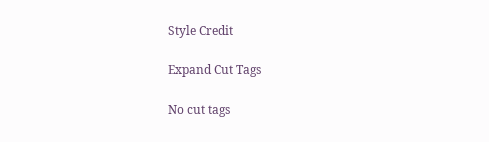Style Credit

Expand Cut Tags

No cut tags